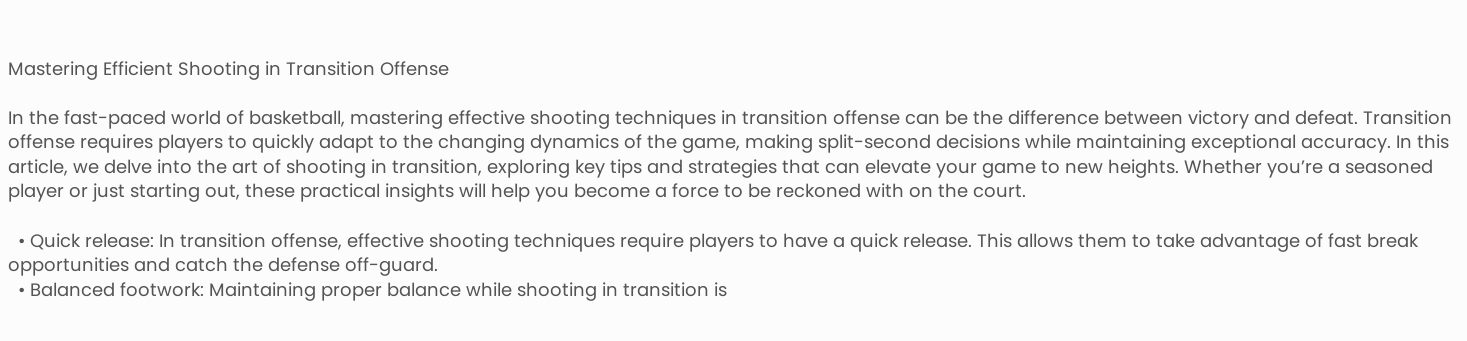Mastering Efficient Shooting in Transition Offense

In the fast-paced world of basketball, mastering effective shooting techniques in transition offense can be the difference between victory and defeat. Transition offense requires players to quickly adapt to the changing dynamics of the game, making split-second decisions while maintaining exceptional accuracy. In this article, we delve into the art of shooting in transition, exploring key tips and strategies that can elevate your game to new heights. Whether you’re a seasoned player or just starting out, these practical insights will help you become a force to be reckoned with on the court.

  • Quick release: In transition offense, effective shooting techniques require players to have a quick release. This allows them to take advantage of fast break opportunities and catch the defense off-guard.
  • Balanced footwork: Maintaining proper balance while shooting in transition is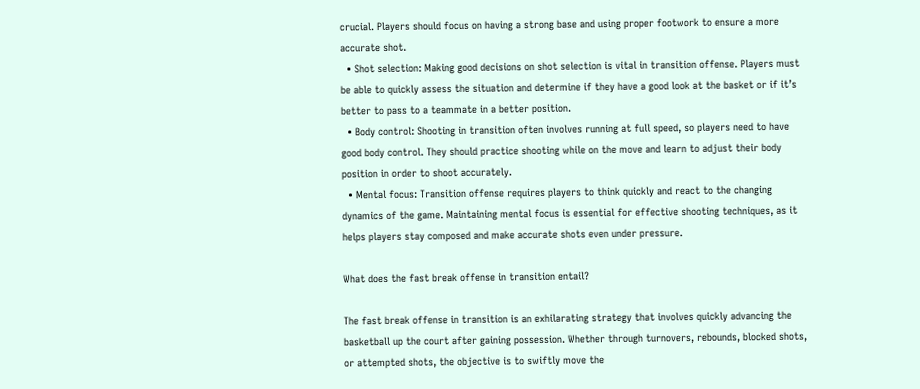crucial. Players should focus on having a strong base and using proper footwork to ensure a more accurate shot.
  • Shot selection: Making good decisions on shot selection is vital in transition offense. Players must be able to quickly assess the situation and determine if they have a good look at the basket or if it’s better to pass to a teammate in a better position.
  • Body control: Shooting in transition often involves running at full speed, so players need to have good body control. They should practice shooting while on the move and learn to adjust their body position in order to shoot accurately.
  • Mental focus: Transition offense requires players to think quickly and react to the changing dynamics of the game. Maintaining mental focus is essential for effective shooting techniques, as it helps players stay composed and make accurate shots even under pressure.

What does the fast break offense in transition entail?

The fast break offense in transition is an exhilarating strategy that involves quickly advancing the basketball up the court after gaining possession. Whether through turnovers, rebounds, blocked shots, or attempted shots, the objective is to swiftly move the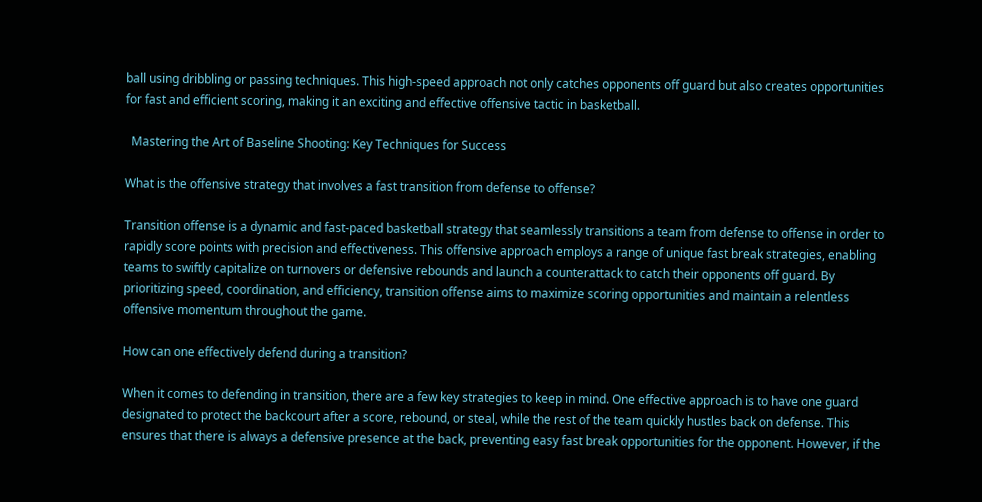ball using dribbling or passing techniques. This high-speed approach not only catches opponents off guard but also creates opportunities for fast and efficient scoring, making it an exciting and effective offensive tactic in basketball.

  Mastering the Art of Baseline Shooting: Key Techniques for Success

What is the offensive strategy that involves a fast transition from defense to offense?

Transition offense is a dynamic and fast-paced basketball strategy that seamlessly transitions a team from defense to offense in order to rapidly score points with precision and effectiveness. This offensive approach employs a range of unique fast break strategies, enabling teams to swiftly capitalize on turnovers or defensive rebounds and launch a counterattack to catch their opponents off guard. By prioritizing speed, coordination, and efficiency, transition offense aims to maximize scoring opportunities and maintain a relentless offensive momentum throughout the game.

How can one effectively defend during a transition?

When it comes to defending in transition, there are a few key strategies to keep in mind. One effective approach is to have one guard designated to protect the backcourt after a score, rebound, or steal, while the rest of the team quickly hustles back on defense. This ensures that there is always a defensive presence at the back, preventing easy fast break opportunities for the opponent. However, if the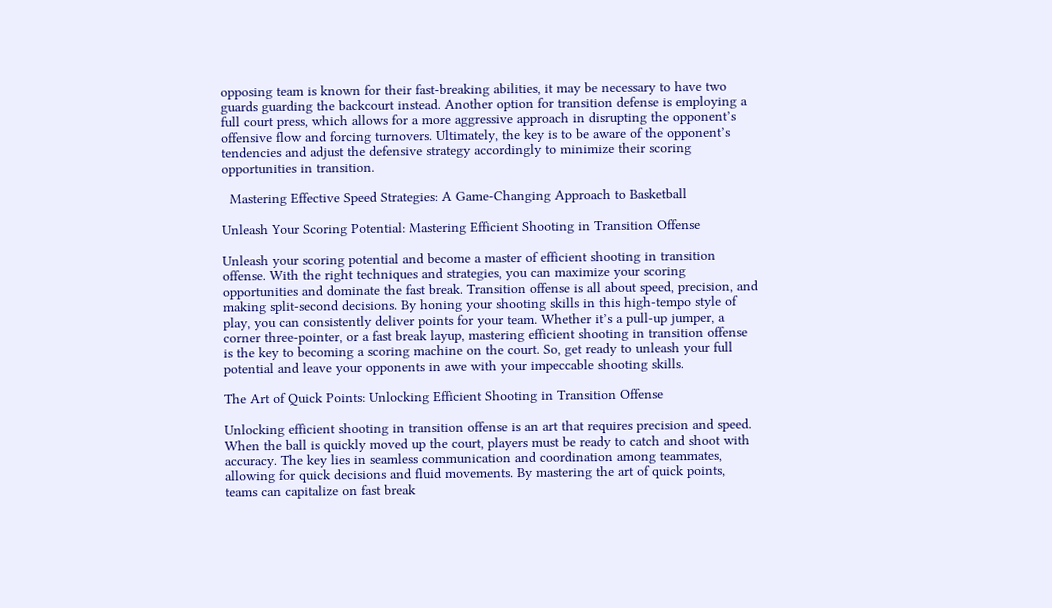opposing team is known for their fast-breaking abilities, it may be necessary to have two guards guarding the backcourt instead. Another option for transition defense is employing a full court press, which allows for a more aggressive approach in disrupting the opponent’s offensive flow and forcing turnovers. Ultimately, the key is to be aware of the opponent’s tendencies and adjust the defensive strategy accordingly to minimize their scoring opportunities in transition.

  Mastering Effective Speed Strategies: A Game-Changing Approach to Basketball

Unleash Your Scoring Potential: Mastering Efficient Shooting in Transition Offense

Unleash your scoring potential and become a master of efficient shooting in transition offense. With the right techniques and strategies, you can maximize your scoring opportunities and dominate the fast break. Transition offense is all about speed, precision, and making split-second decisions. By honing your shooting skills in this high-tempo style of play, you can consistently deliver points for your team. Whether it’s a pull-up jumper, a corner three-pointer, or a fast break layup, mastering efficient shooting in transition offense is the key to becoming a scoring machine on the court. So, get ready to unleash your full potential and leave your opponents in awe with your impeccable shooting skills.

The Art of Quick Points: Unlocking Efficient Shooting in Transition Offense

Unlocking efficient shooting in transition offense is an art that requires precision and speed. When the ball is quickly moved up the court, players must be ready to catch and shoot with accuracy. The key lies in seamless communication and coordination among teammates, allowing for quick decisions and fluid movements. By mastering the art of quick points, teams can capitalize on fast break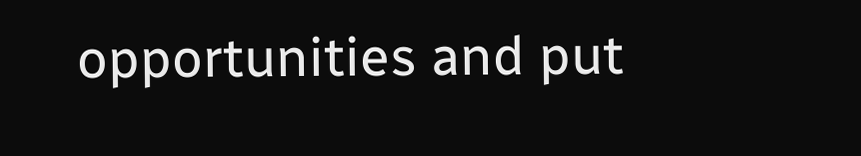opportunities and put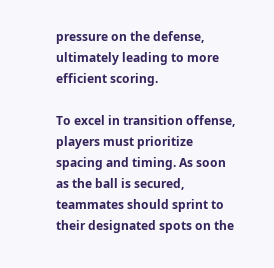pressure on the defense, ultimately leading to more efficient scoring.

To excel in transition offense, players must prioritize spacing and timing. As soon as the ball is secured, teammates should sprint to their designated spots on the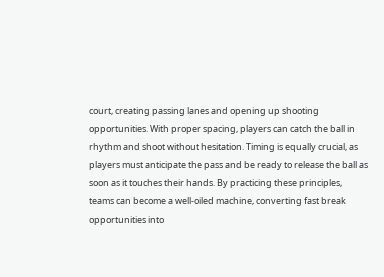court, creating passing lanes and opening up shooting opportunities. With proper spacing, players can catch the ball in rhythm and shoot without hesitation. Timing is equally crucial, as players must anticipate the pass and be ready to release the ball as soon as it touches their hands. By practicing these principles, teams can become a well-oiled machine, converting fast break opportunities into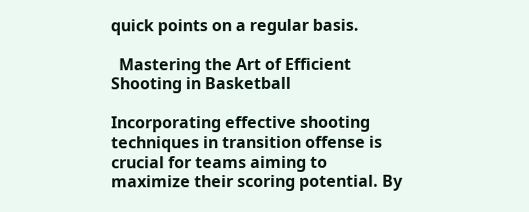quick points on a regular basis.

  Mastering the Art of Efficient Shooting in Basketball

Incorporating effective shooting techniques in transition offense is crucial for teams aiming to maximize their scoring potential. By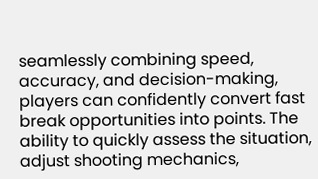seamlessly combining speed, accuracy, and decision-making, players can confidently convert fast break opportunities into points. The ability to quickly assess the situation, adjust shooting mechanics,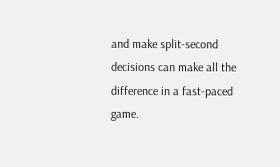and make split-second decisions can make all the difference in a fast-paced game.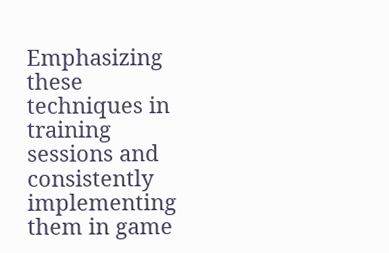Emphasizing these techniques in training sessions and consistently implementing them in game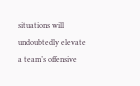situations will undoubtedly elevate a team’s offensive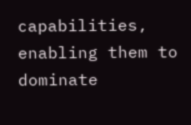capabilities, enabling them to dominate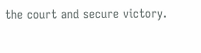the court and secure victory.